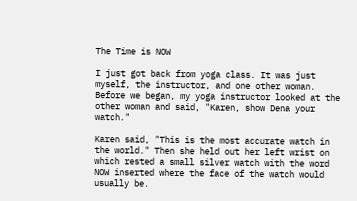The Time is NOW

I just got back from yoga class. It was just myself, the instructor, and one other woman. Before we began, my yoga instructor looked at the other woman and said, "Karen, show Dena your watch."

Karen said, "This is the most accurate watch in the world." Then she held out her left wrist on which rested a small silver watch with the word NOW inserted where the face of the watch would usually be.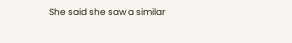She said she saw a similar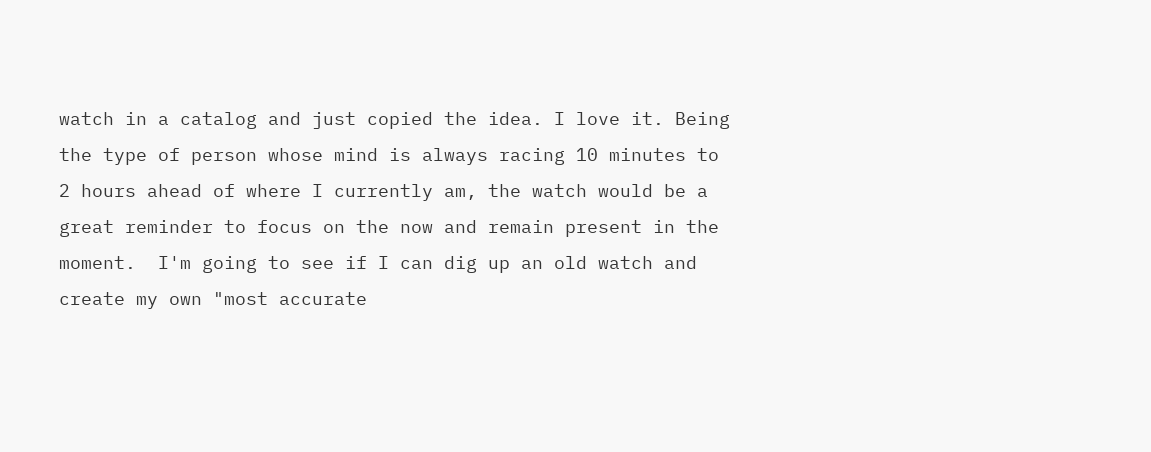watch in a catalog and just copied the idea. I love it. Being the type of person whose mind is always racing 10 minutes to 2 hours ahead of where I currently am, the watch would be a great reminder to focus on the now and remain present in the moment.  I'm going to see if I can dig up an old watch and create my own "most accurate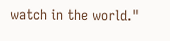watch in the world."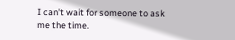I can't wait for someone to ask me the time.